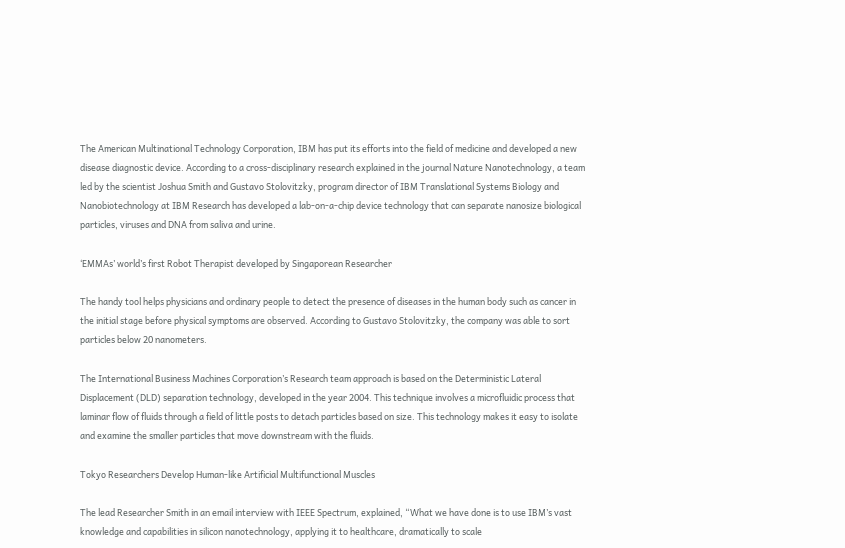The American Multinational Technology Corporation, IBM has put its efforts into the field of medicine and developed a new disease diagnostic device. According to a cross-disciplinary research explained in the journal Nature Nanotechnology, a team led by the scientist Joshua Smith and Gustavo Stolovitzky, program director of IBM Translational Systems Biology and Nanobiotechnology at IBM Research has developed a lab-on-a-chip device technology that can separate nanosize biological particles, viruses and DNA from saliva and urine.

‘EMMAs’ world’s first Robot Therapist developed by Singaporean Researcher

The handy tool helps physicians and ordinary people to detect the presence of diseases in the human body such as cancer in the initial stage before physical symptoms are observed. According to Gustavo Stolovitzky, the company was able to sort particles below 20 nanometers.

The International Business Machines Corporation’s Research team approach is based on the Deterministic Lateral Displacement (DLD) separation technology, developed in the year 2004. This technique involves a microfluidic process that laminar flow of fluids through a field of little posts to detach particles based on size. This technology makes it easy to isolate and examine the smaller particles that move downstream with the fluids.

Tokyo Researchers Develop Human-like Artificial Multifunctional Muscles

The lead Researcher Smith in an email interview with IEEE Spectrum, explained, “What we have done is to use IBM’s vast knowledge and capabilities in silicon nanotechnology, applying it to healthcare, dramatically to scale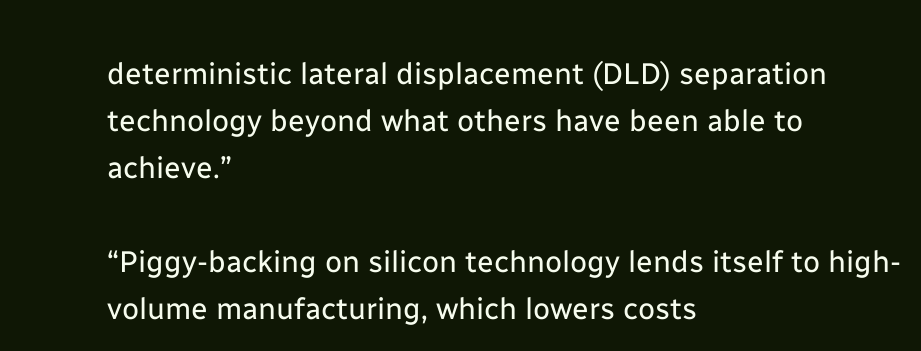deterministic lateral displacement (DLD) separation technology beyond what others have been able to achieve.”

“Piggy-backing on silicon technology lends itself to high-volume manufacturing, which lowers costs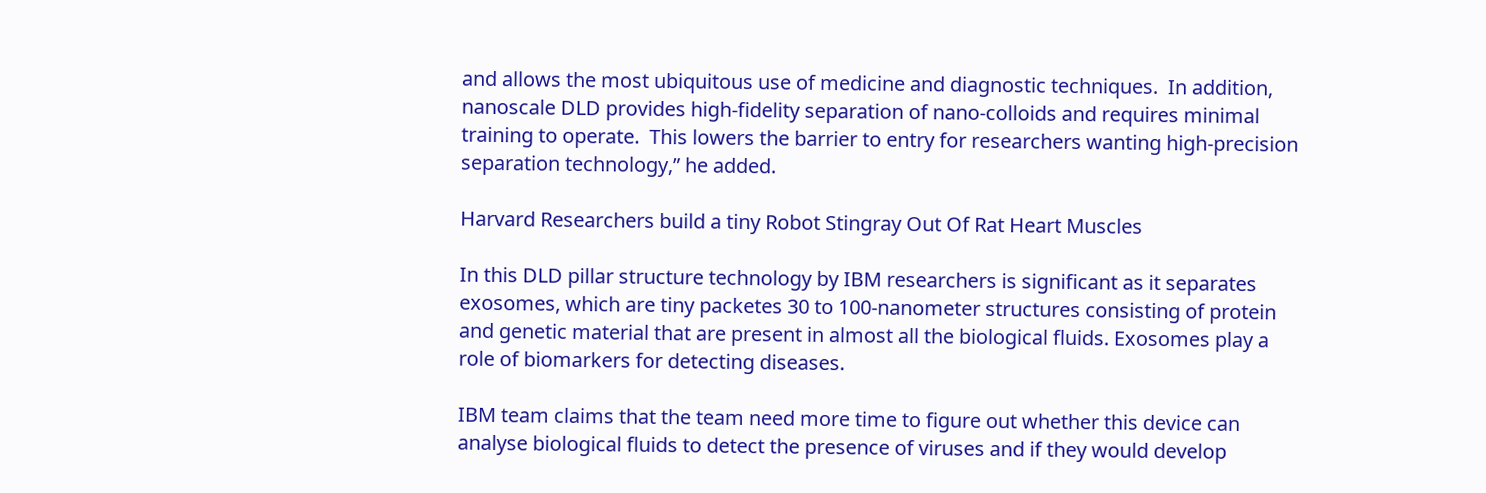and allows the most ubiquitous use of medicine and diagnostic techniques.  In addition, nanoscale DLD provides high-fidelity separation of nano-colloids and requires minimal training to operate.  This lowers the barrier to entry for researchers wanting high-precision separation technology,” he added.

Harvard Researchers build a tiny Robot Stingray Out Of Rat Heart Muscles

In this DLD pillar structure technology by IBM researchers is significant as it separates exosomes, which are tiny packetes 30 to 100-nanometer structures consisting of protein and genetic material that are present in almost all the biological fluids. Exosomes play a role of biomarkers for detecting diseases.

IBM team claims that the team need more time to figure out whether this device can analyse biological fluids to detect the presence of viruses and if they would develop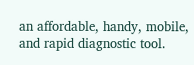an affordable, handy, mobile, and rapid diagnostic tool.